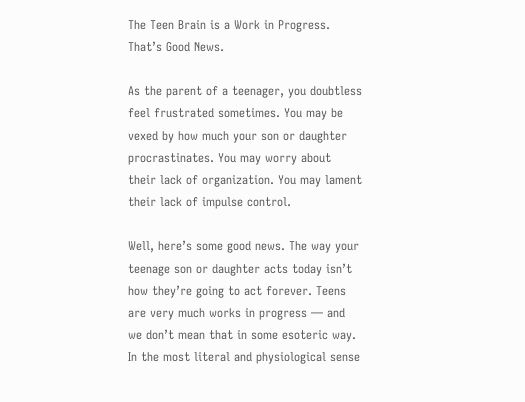The Teen Brain is a Work in Progress. That’s Good News.

As the parent of a teenager, you doubtless feel frustrated sometimes. You may be vexed by how much your son or daughter procrastinates. You may worry about their lack of organization. You may lament their lack of impulse control.

Well, here’s some good news. The way your teenage son or daughter acts today isn’t how they’re going to act forever. Teens are very much works in progress — and we don’t mean that in some esoteric way. In the most literal and physiological sense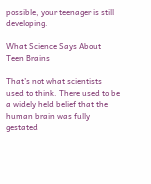possible, your teenager is still developing.

What Science Says About Teen Brains

That’s not what scientists used to think. There used to be a widely held belief that the human brain was fully gestated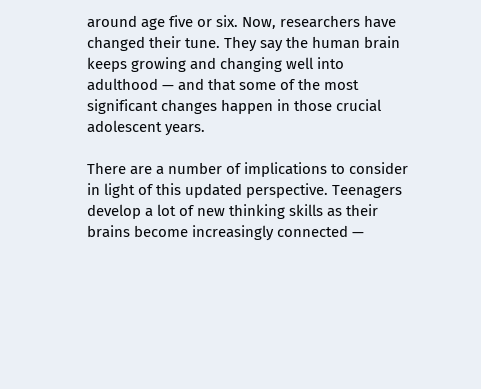around age five or six. Now, researchers have changed their tune. They say the human brain keeps growing and changing well into adulthood — and that some of the most significant changes happen in those crucial adolescent years.

There are a number of implications to consider in light of this updated perspective. Teenagers develop a lot of new thinking skills as their brains become increasingly connected —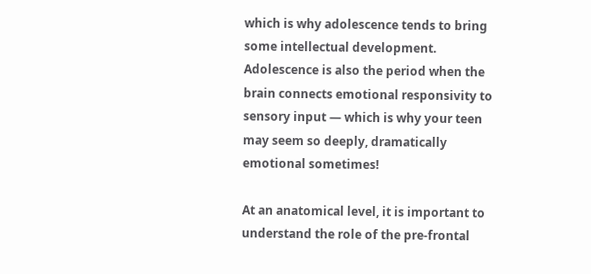which is why adolescence tends to bring some intellectual development. Adolescence is also the period when the brain connects emotional responsivity to sensory input — which is why your teen may seem so deeply, dramatically emotional sometimes!

At an anatomical level, it is important to understand the role of the pre-frontal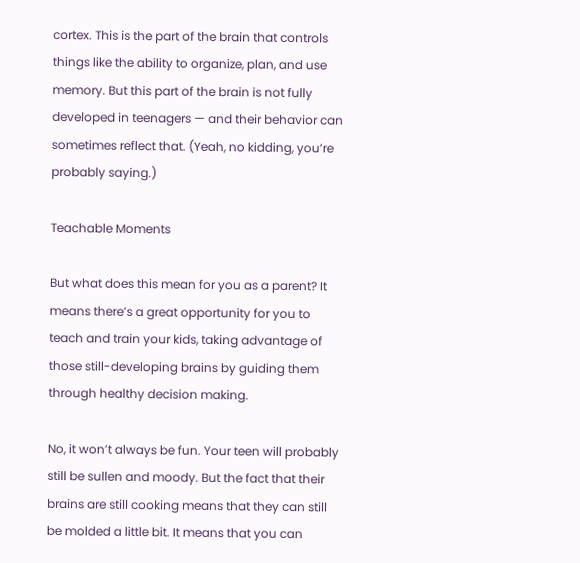cortex. This is the part of the brain that controls things like the ability to organize, plan, and use memory. But this part of the brain is not fully developed in teenagers — and their behavior can sometimes reflect that. (Yeah, no kidding, you’re probably saying.)

Teachable Moments

But what does this mean for you as a parent? It means there’s a great opportunity for you to teach and train your kids, taking advantage of those still-developing brains by guiding them through healthy decision making.

No, it won’t always be fun. Your teen will probably still be sullen and moody. But the fact that their brains are still cooking means that they can still be molded a little bit. It means that you can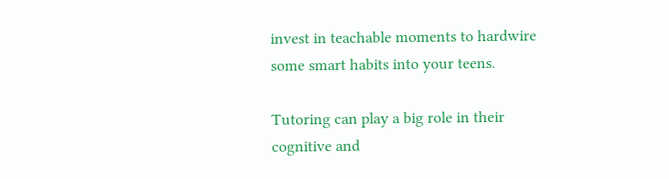invest in teachable moments to hardwire some smart habits into your teens.

Tutoring can play a big role in their cognitive and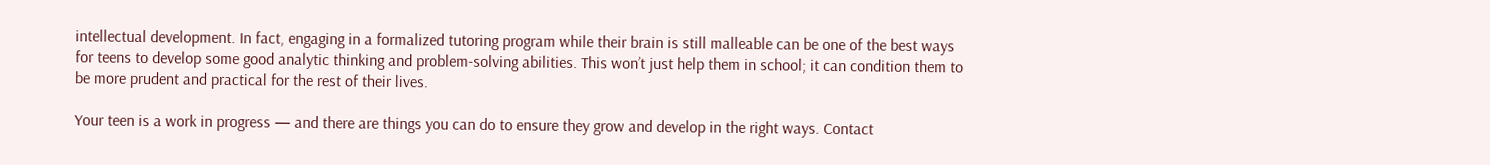intellectual development. In fact, engaging in a formalized tutoring program while their brain is still malleable can be one of the best ways for teens to develop some good analytic thinking and problem-solving abilities. This won’t just help them in school; it can condition them to be more prudent and practical for the rest of their lives.

Your teen is a work in progress — and there are things you can do to ensure they grow and develop in the right ways. Contact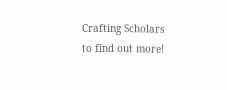Crafting Scholars to find out more!